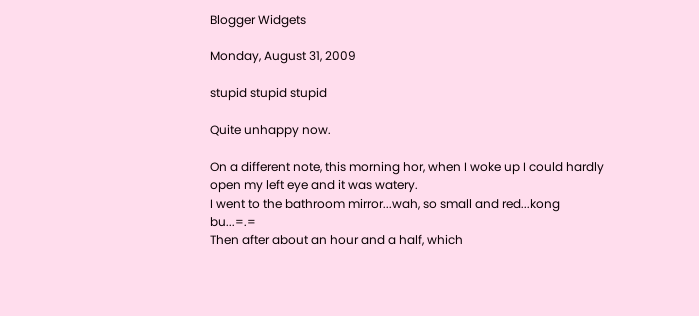Blogger Widgets

Monday, August 31, 2009

stupid stupid stupid

Quite unhappy now.

On a different note, this morning hor, when I woke up I could hardly open my left eye and it was watery.
I went to the bathroom mirror...wah, so small and red...kong bu...=.=
Then after about an hour and a half, which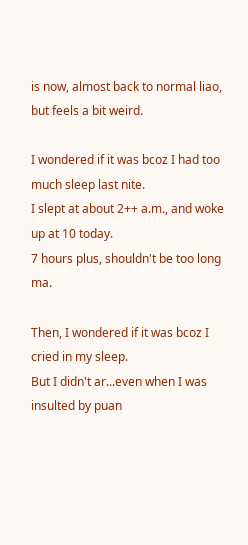is now, almost back to normal liao, but feels a bit weird.

I wondered if it was bcoz I had too much sleep last nite.
I slept at about 2++ a.m., and woke up at 10 today.
7 hours plus, shouldn't be too long ma.

Then, I wondered if it was bcoz I cried in my sleep.
But I didn't ar...even when I was insulted by puan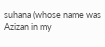suhana (whose name was Azizan in my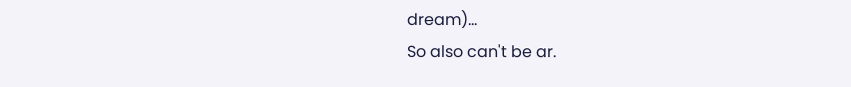dream)...
So also can't be ar.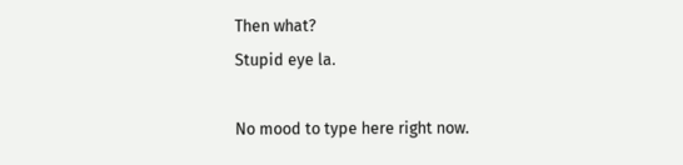Then what?
Stupid eye la.

No mood to type here right now.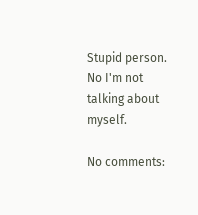Stupid person.
No I'm not talking about myself.

No comments: